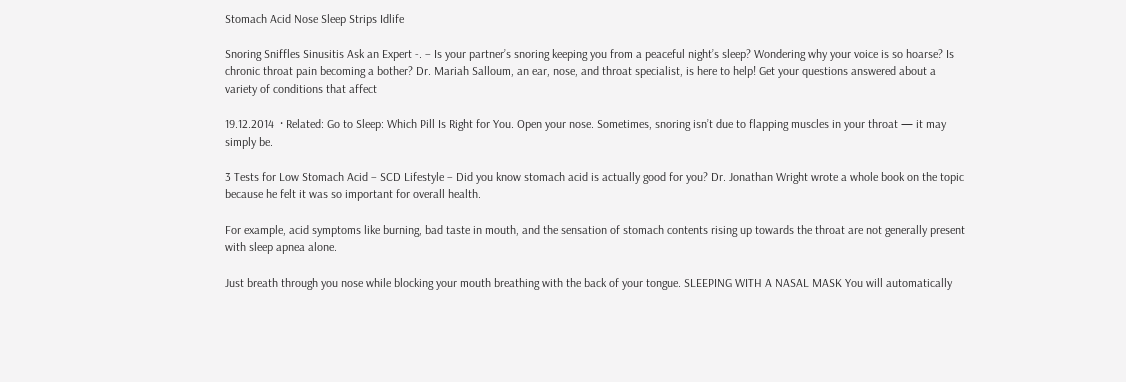Stomach Acid Nose Sleep Strips Idlife

Snoring Sniffles Sinusitis Ask an Expert -. – Is your partner’s snoring keeping you from a peaceful night’s sleep? Wondering why your voice is so hoarse? Is chronic throat pain becoming a bother? Dr. Mariah Salloum, an ear, nose, and throat specialist, is here to help! Get your questions answered about a variety of conditions that affect

19.12.2014  · Related: Go to Sleep: Which Pill Is Right for You. Open your nose. Sometimes, snoring isn’t due to flapping muscles in your throat — it may simply be.

3 Tests for Low Stomach Acid – SCD Lifestyle – Did you know stomach acid is actually good for you? Dr. Jonathan Wright wrote a whole book on the topic because he felt it was so important for overall health.

For example, acid symptoms like burning, bad taste in mouth, and the sensation of stomach contents rising up towards the throat are not generally present with sleep apnea alone.

Just breath through you nose while blocking your mouth breathing with the back of your tongue. SLEEPING WITH A NASAL MASK You will automatically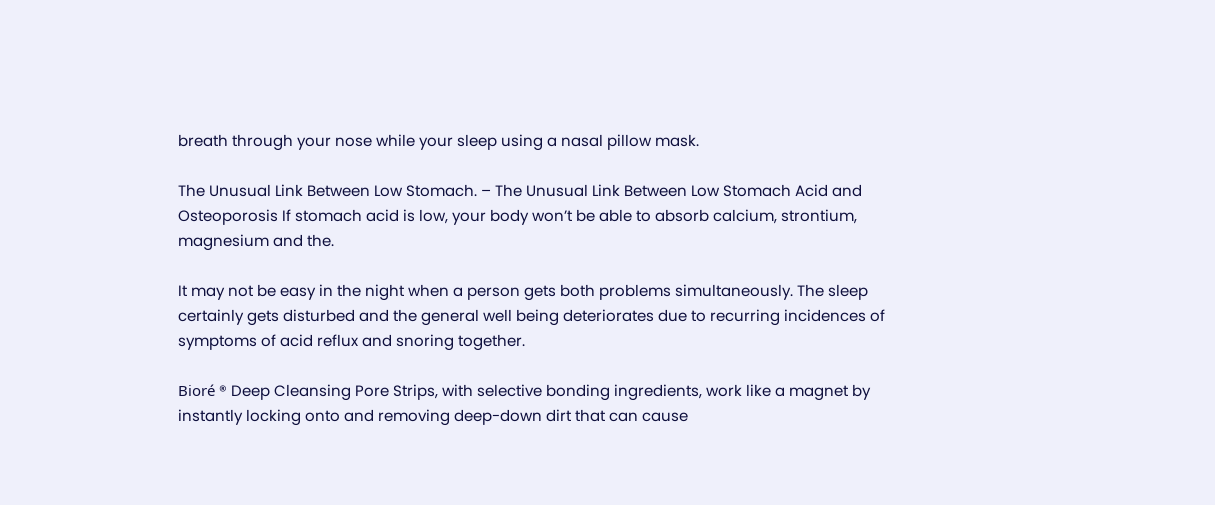breath through your nose while your sleep using a nasal pillow mask.

The Unusual Link Between Low Stomach. – The Unusual Link Between Low Stomach Acid and Osteoporosis If stomach acid is low, your body won’t be able to absorb calcium, strontium, magnesium and the.

It may not be easy in the night when a person gets both problems simultaneously. The sleep certainly gets disturbed and the general well being deteriorates due to recurring incidences of symptoms of acid reflux and snoring together.

Bioré ® Deep Cleansing Pore Strips, with selective bonding ingredients, work like a magnet by instantly locking onto and removing deep-down dirt that can cause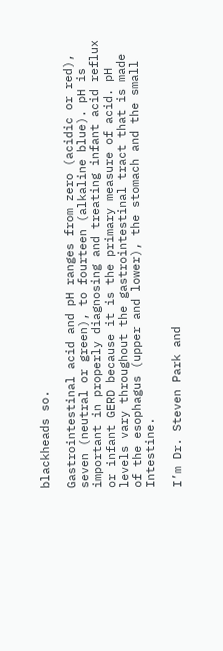blackheads so.

Gastrointestinal acid and pH ranges from zero (acidic or red), seven (neutral or green), to fourteen (alkaline blue). pH is important in properly diagnosing and treating infant acid reflux or infant GERD because it is the primary measure of acid. pH levels vary throughout the gastrointestinal tract that is made of the esophagus (upper and lower), the stomach and the small Intestine.

I’m Dr. Steven Park and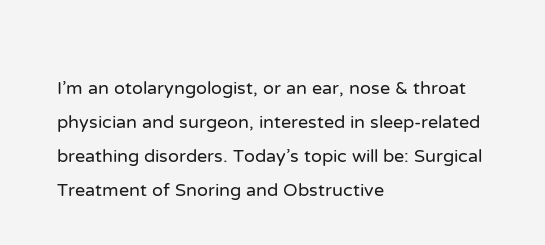I’m an otolaryngologist, or an ear, nose & throat physician and surgeon, interested in sleep-related breathing disorders. Today’s topic will be: Surgical Treatment of Snoring and Obstructive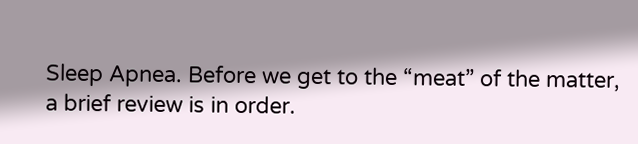Sleep Apnea. Before we get to the “meat” of the matter, a brief review is in order.